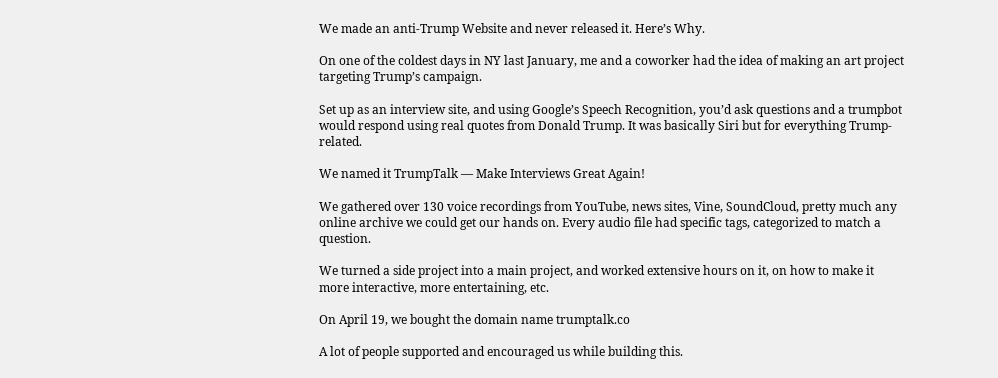We made an anti-Trump Website and never released it. Here’s Why.

On one of the coldest days in NY last January, me and a coworker had the idea of making an art project targeting Trump’s campaign.

Set up as an interview site, and using Google’s Speech Recognition, you’d ask questions and a trumpbot would respond using real quotes from Donald Trump. It was basically Siri but for everything Trump-related.

We named it TrumpTalk — Make Interviews Great Again!

We gathered over 130 voice recordings from YouTube, news sites, Vine, SoundCloud, pretty much any online archive we could get our hands on. Every audio file had specific tags, categorized to match a question.

We turned a side project into a main project, and worked extensive hours on it, on how to make it more interactive, more entertaining, etc.

On April 19, we bought the domain name trumptalk.co

A lot of people supported and encouraged us while building this.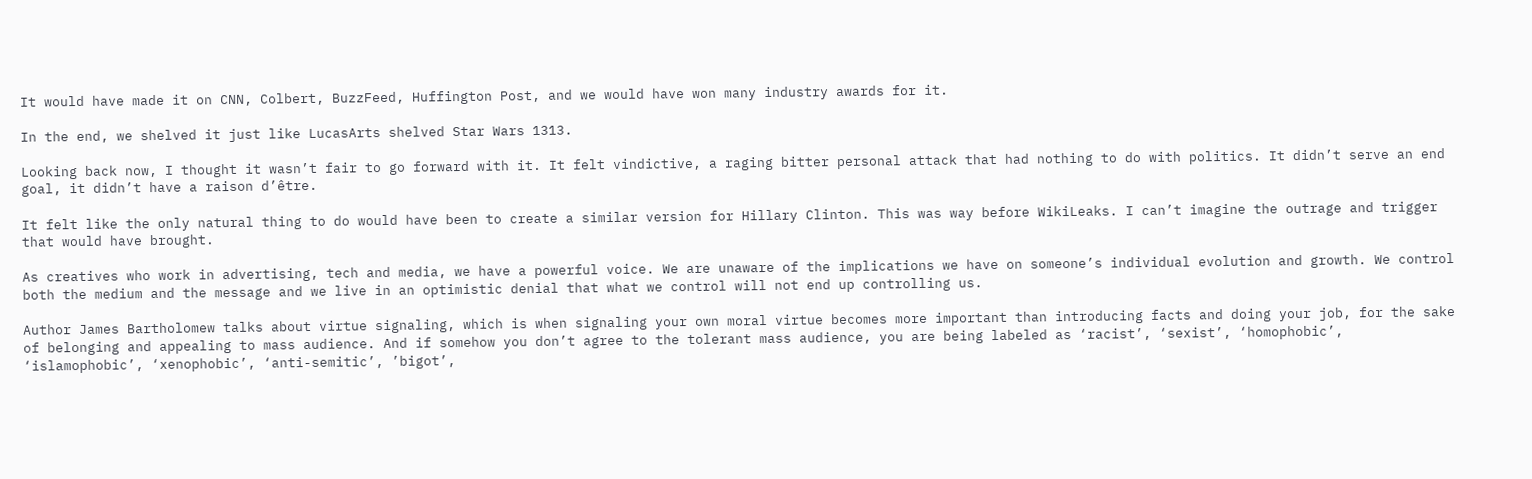It would have made it on CNN, Colbert, BuzzFeed, Huffington Post, and we would have won many industry awards for it.

In the end, we shelved it just like LucasArts shelved Star Wars 1313.

Looking back now, I thought it wasn’t fair to go forward with it. It felt vindictive, a raging bitter personal attack that had nothing to do with politics. It didn’t serve an end goal, it didn’t have a raison d’être.

It felt like the only natural thing to do would have been to create a similar version for Hillary Clinton. This was way before WikiLeaks. I can’t imagine the outrage and trigger that would have brought.

As creatives who work in advertising, tech and media, we have a powerful voice. We are unaware of the implications we have on someone’s individual evolution and growth. We control both the medium and the message and we live in an optimistic denial that what we control will not end up controlling us.

Author James Bartholomew talks about virtue signaling, which is when signaling your own moral virtue becomes more important than introducing facts and doing your job, for the sake of belonging and appealing to mass audience. And if somehow you don’t agree to the tolerant mass audience, you are being labeled as ‘racist’, ‘sexist’, ‘homophobic’, ‘islamophobic’, ‘xenophobic’, ‘anti-semitic’, ’bigot’,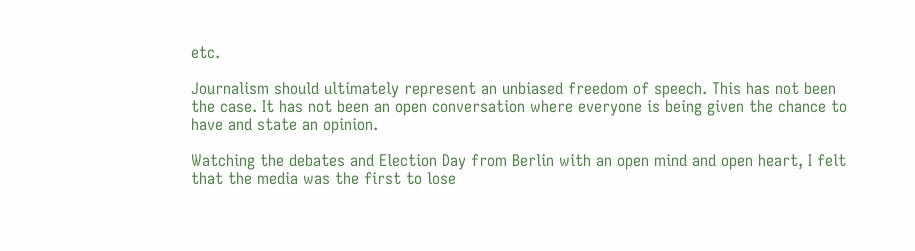etc.

Journalism should ultimately represent an unbiased freedom of speech. This has not been the case. It has not been an open conversation where everyone is being given the chance to have and state an opinion.

Watching the debates and Election Day from Berlin with an open mind and open heart, I felt that the media was the first to lose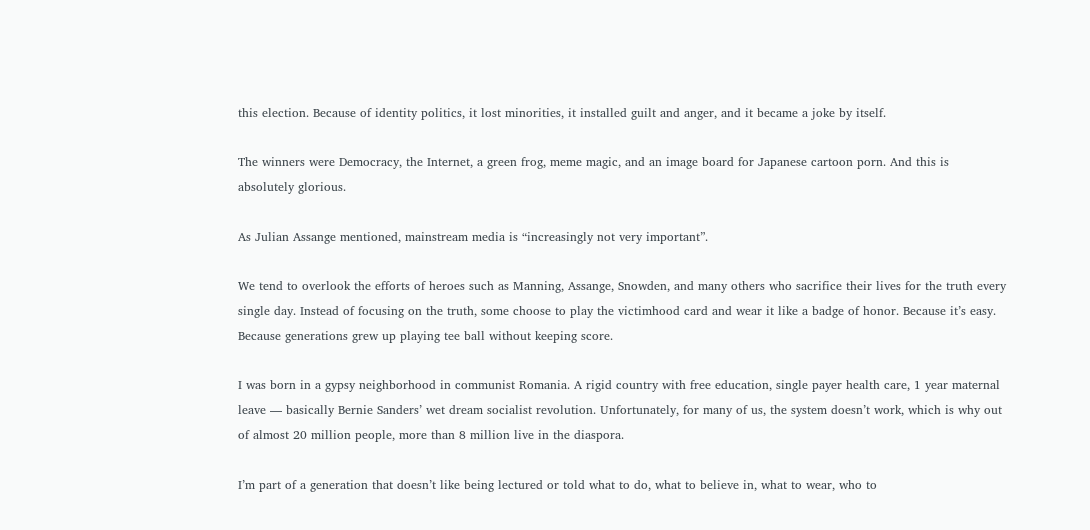this election. Because of identity politics, it lost minorities, it installed guilt and anger, and it became a joke by itself.

The winners were Democracy, the Internet, a green frog, meme magic, and an image board for Japanese cartoon porn. And this is absolutely glorious.

As Julian Assange mentioned, mainstream media is “increasingly not very important”.

We tend to overlook the efforts of heroes such as Manning, Assange, Snowden, and many others who sacrifice their lives for the truth every single day. Instead of focusing on the truth, some choose to play the victimhood card and wear it like a badge of honor. Because it’s easy. Because generations grew up playing tee ball without keeping score.

I was born in a gypsy neighborhood in communist Romania. A rigid country with free education, single payer health care, 1 year maternal leave — basically Bernie Sanders’ wet dream socialist revolution. Unfortunately, for many of us, the system doesn’t work, which is why out of almost 20 million people, more than 8 million live in the diaspora.

I’m part of a generation that doesn’t like being lectured or told what to do, what to believe in, what to wear, who to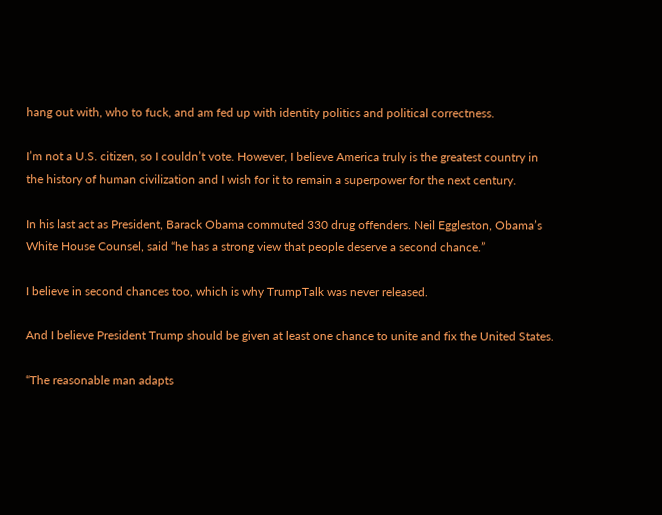hang out with, who to fuck, and am fed up with identity politics and political correctness.

I’m not a U.S. citizen, so I couldn’t vote. However, I believe America truly is the greatest country in the history of human civilization and I wish for it to remain a superpower for the next century.

In his last act as President, Barack Obama commuted 330 drug offenders. Neil Eggleston, Obama’s White House Counsel, said “he has a strong view that people deserve a second chance.”

I believe in second chances too, which is why TrumpTalk was never released.

And I believe President Trump should be given at least one chance to unite and fix the United States.

“The reasonable man adapts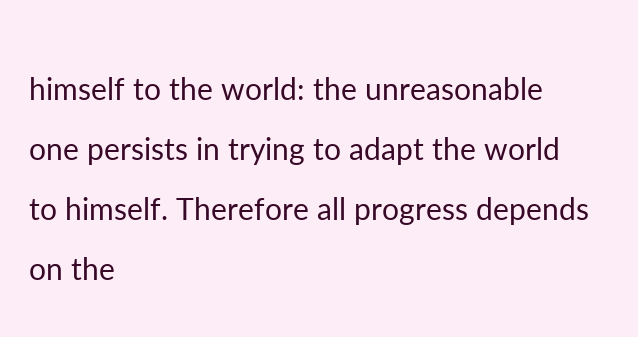himself to the world: the unreasonable one persists in trying to adapt the world to himself. Therefore all progress depends on the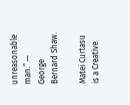unreasonable man.” — George Bernard Shaw.

Matei Curtasu is a Creative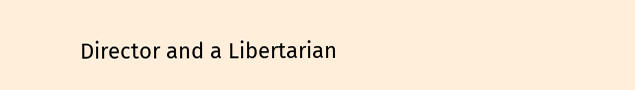Director and a Libertarian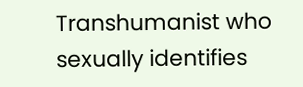Transhumanist who sexually identifies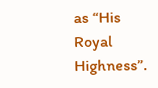as “His Royal Highness”.